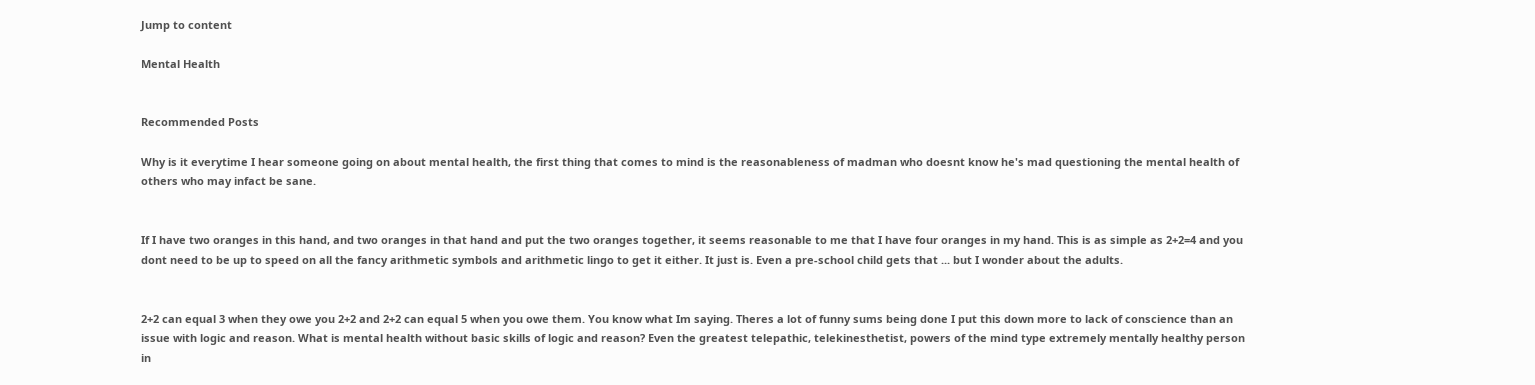Jump to content

Mental Health


Recommended Posts

Why is it everytime I hear someone going on about mental health, the first thing that comes to mind is the reasonableness of madman who doesnt know he's mad questioning the mental health of others who may infact be sane.


If I have two oranges in this hand, and two oranges in that hand and put the two oranges together, it seems reasonable to me that I have four oranges in my hand. This is as simple as 2+2=4 and you dont need to be up to speed on all the fancy arithmetic symbols and arithmetic lingo to get it either. It just is. Even a pre-school child gets that ... but I wonder about the adults.


2+2 can equal 3 when they owe you 2+2 and 2+2 can equal 5 when you owe them. You know what Im saying. Theres a lot of funny sums being done I put this down more to lack of conscience than an issue with logic and reason. What is mental health without basic skills of logic and reason? Even the greatest telepathic, telekinesthetist, powers of the mind type extremely mentally healthy person in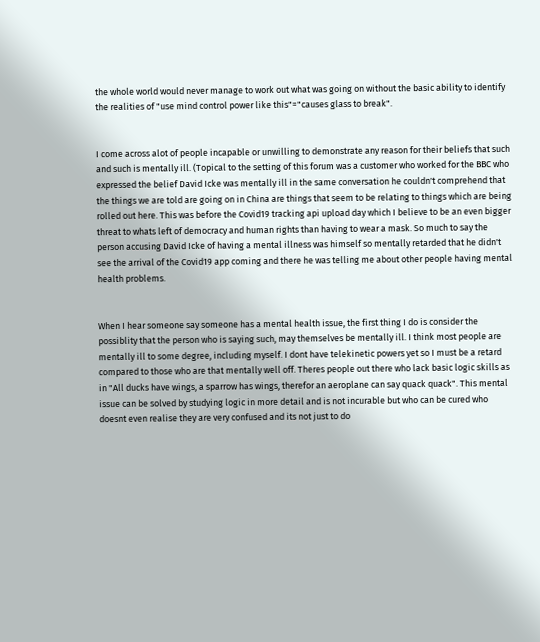the whole world would never manage to work out what was going on without the basic ability to identify the realities of "use mind control power like this"="causes glass to break".


I come across alot of people incapable or unwilling to demonstrate any reason for their beliefs that such and such is mentally ill. (Topical to the setting of this forum was a customer who worked for the BBC who expressed the belief David Icke was mentally ill in the same conversation he couldn't comprehend that the things we are told are going on in China are things that seem to be relating to things which are being rolled out here. This was before the Covid19 tracking api upload day which I believe to be an even bigger threat to whats left of democracy and human rights than having to wear a mask. So much to say the person accusing David Icke of having a mental illness was himself so mentally retarded that he didn't see the arrival of the Covid19 app coming and there he was telling me about other people having mental health problems.


When I hear someone say someone has a mental health issue, the first thing I do is consider the possiblity that the person who is saying such, may themselves be mentally ill. I think most people are mentally ill to some degree, including myself. I dont have telekinetic powers yet so I must be a retard compared to those who are that mentally well off. Theres people out there who lack basic logic skills as in "All ducks have wings, a sparrow has wings, therefor an aeroplane can say quack quack". This mental issue can be solved by studying logic in more detail and is not incurable but who can be cured who doesnt even realise they are very confused and its not just to do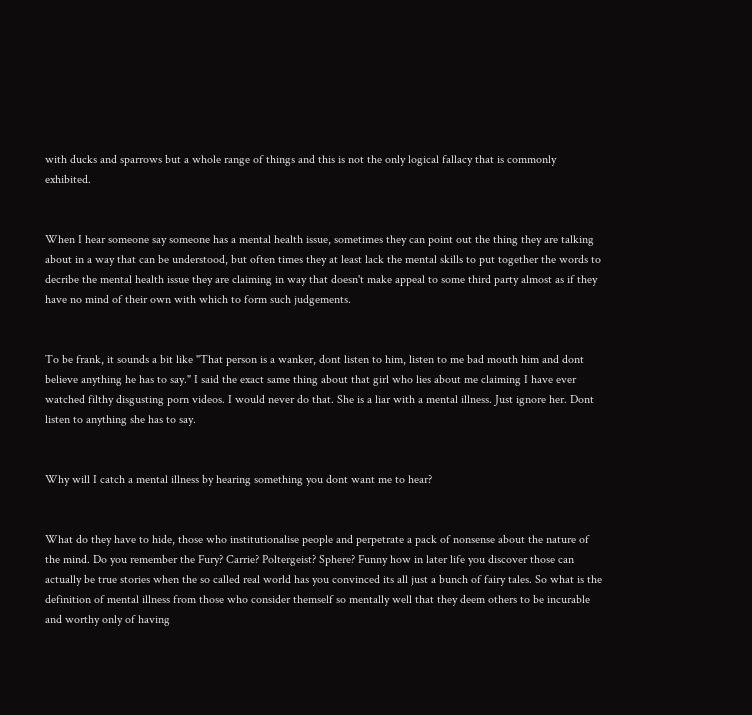with ducks and sparrows but a whole range of things and this is not the only logical fallacy that is commonly exhibited.


When I hear someone say someone has a mental health issue, sometimes they can point out the thing they are talking about in a way that can be understood, but often times they at least lack the mental skills to put together the words to decribe the mental health issue they are claiming in way that doesn't make appeal to some third party almost as if they have no mind of their own with which to form such judgements.


To be frank, it sounds a bit like "That person is a wanker, dont listen to him, listen to me bad mouth him and dont believe anything he has to say." I said the exact same thing about that girl who lies about me claiming I have ever watched filthy disgusting porn videos. I would never do that. She is a liar with a mental illness. Just ignore her. Dont listen to anything she has to say.


Why will I catch a mental illness by hearing something you dont want me to hear?


What do they have to hide, those who institutionalise people and perpetrate a pack of nonsense about the nature of the mind. Do you remember the Fury? Carrie? Poltergeist? Sphere? Funny how in later life you discover those can actually be true stories when the so called real world has you convinced its all just a bunch of fairy tales. So what is the definition of mental illness from those who consider themself so mentally well that they deem others to be incurable and worthy only of having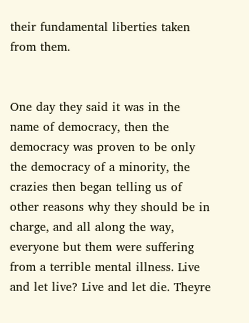their fundamental liberties taken from them.


One day they said it was in the name of democracy, then the democracy was proven to be only the democracy of a minority, the crazies then began telling us of other reasons why they should be in charge, and all along the way, everyone but them were suffering from a terrible mental illness. Live and let live? Live and let die. Theyre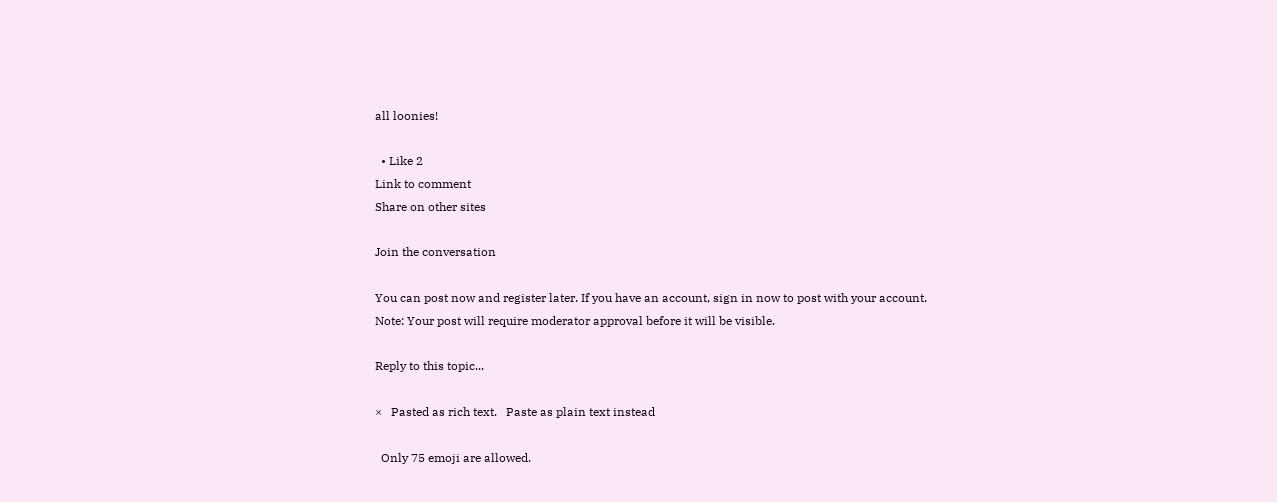all loonies!

  • Like 2
Link to comment
Share on other sites

Join the conversation

You can post now and register later. If you have an account, sign in now to post with your account.
Note: Your post will require moderator approval before it will be visible.

Reply to this topic...

×   Pasted as rich text.   Paste as plain text instead

  Only 75 emoji are allowed.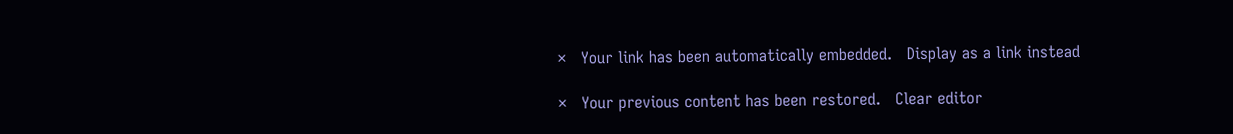×   Your link has been automatically embedded.   Display as a link instead

×   Your previous content has been restored.   Clear editor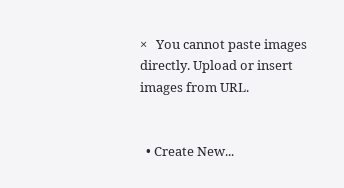×   You cannot paste images directly. Upload or insert images from URL.


  • Create New...